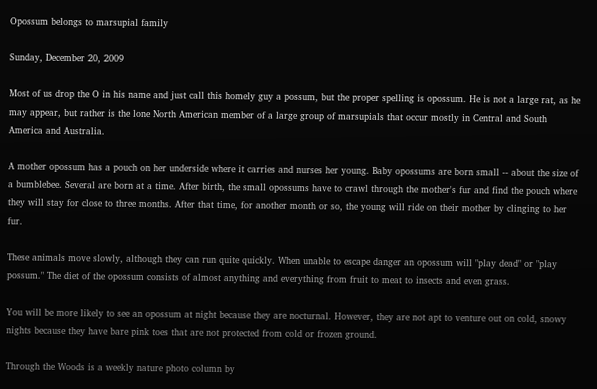Opossum belongs to marsupial family

Sunday, December 20, 2009

Most of us drop the O in his name and just call this homely guy a possum, but the proper spelling is opossum. He is not a large rat, as he may appear, but rather is the lone North American member of a large group of marsupials that occur mostly in Central and South America and Australia.

A mother opossum has a pouch on her underside where it carries and nurses her young. Baby opossums are born small -- about the size of a bumblebee. Several are born at a time. After birth, the small opossums have to crawl through the mother's fur and find the pouch where they will stay for close to three months. After that time, for another month or so, the young will ride on their mother by clinging to her fur.

These animals move slowly, although they can run quite quickly. When unable to escape danger an opossum will "play dead" or "play possum." The diet of the opossum consists of almost anything and everything from fruit to meat to insects and even grass.

You will be more likely to see an opossum at night because they are nocturnal. However, they are not apt to venture out on cold, snowy nights because they have bare pink toes that are not protected from cold or frozen ground.

Through the Woods is a weekly nature photo column by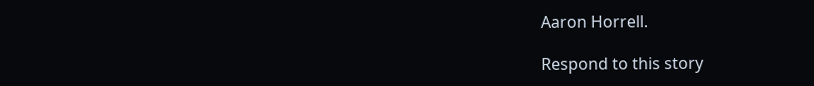Aaron Horrell.

Respond to this story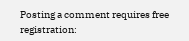Posting a comment requires free registration: